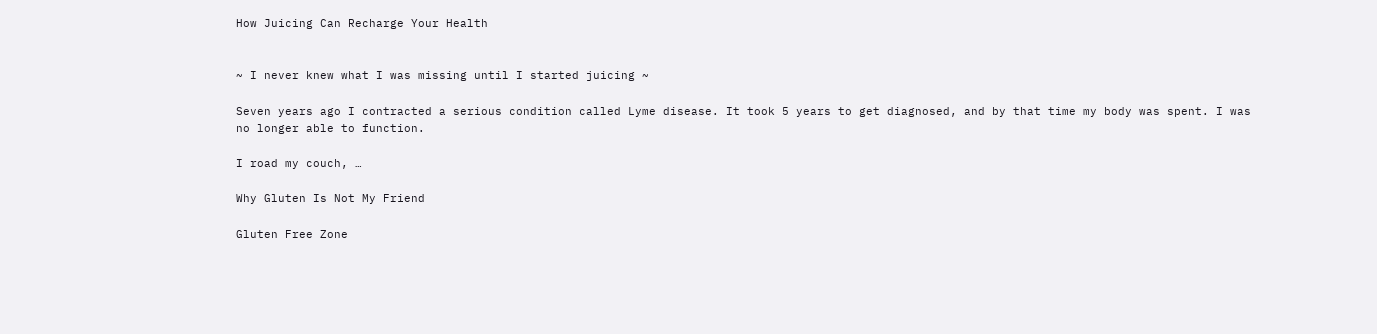How Juicing Can Recharge Your Health


~ I never knew what I was missing until I started juicing ~

Seven years ago I contracted a serious condition called Lyme disease. It took 5 years to get diagnosed, and by that time my body was spent. I was no longer able to function.

I road my couch, …

Why Gluten Is Not My Friend

Gluten Free Zone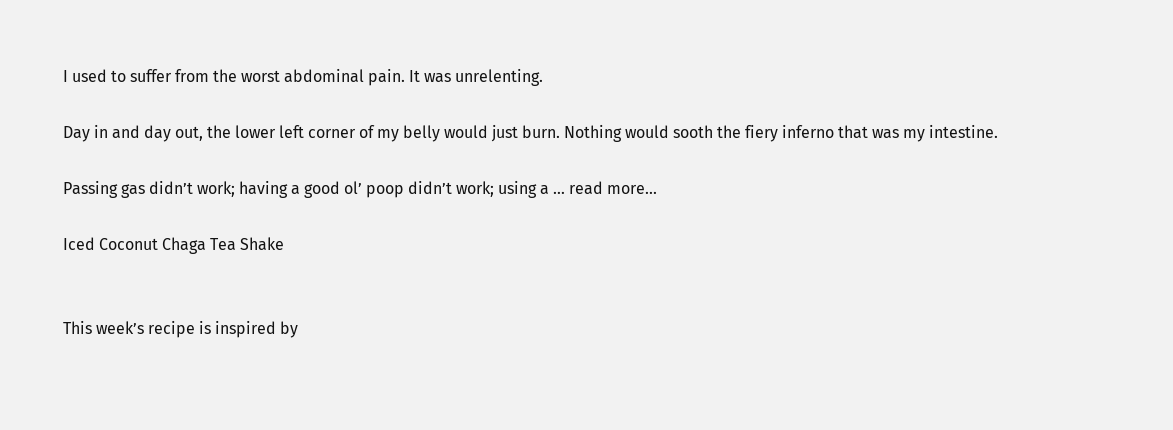I used to suffer from the worst abdominal pain. It was unrelenting.

Day in and day out, the lower left corner of my belly would just burn. Nothing would sooth the fiery inferno that was my intestine.

Passing gas didn’t work; having a good ol’ poop didn’t work; using a … read more...

Iced Coconut Chaga Tea Shake


This week’s recipe is inspired by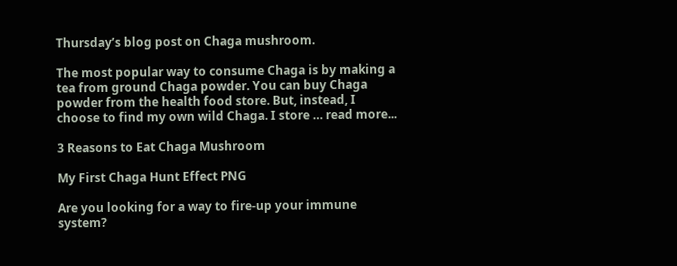Thursday’s blog post on Chaga mushroom.

The most popular way to consume Chaga is by making a tea from ground Chaga powder. You can buy Chaga powder from the health food store. But, instead, I choose to find my own wild Chaga. I store … read more...

3 Reasons to Eat Chaga Mushroom

My First Chaga Hunt Effect PNG

Are you looking for a way to fire-up your immune system?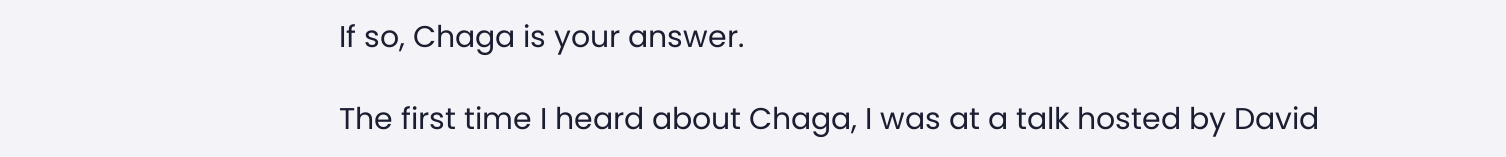If so, Chaga is your answer.

The first time I heard about Chaga, I was at a talk hosted by David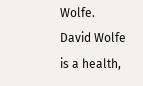Wolfe. David Wolfe is a health,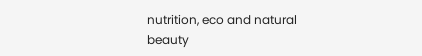nutrition, eco and natural beauty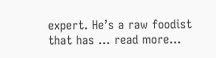expert. He’s a raw foodist that has … read more...